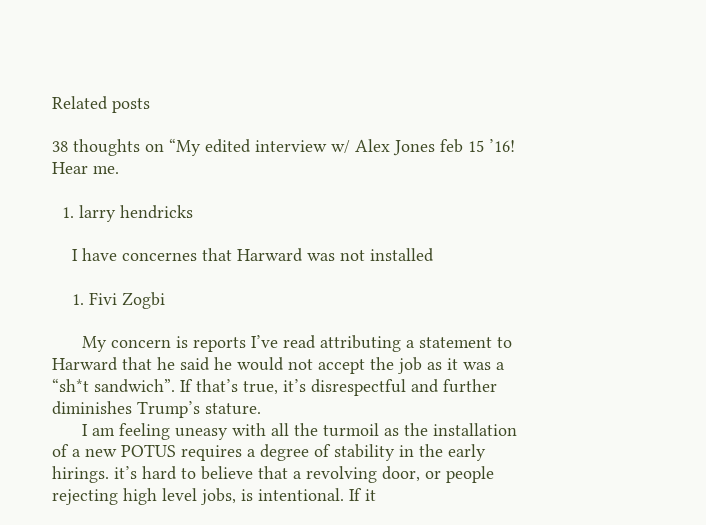Related posts

38 thoughts on “My edited interview w/ Alex Jones feb 15 ’16! Hear me.

  1. larry hendricks

    I have concernes that Harward was not installed

    1. Fivi Zogbi

      My concern is reports I’ve read attributing a statement to Harward that he said he would not accept the job as it was a “sh*t sandwich”. If that’s true, it’s disrespectful and further diminishes Trump’s stature.
      I am feeling uneasy with all the turmoil as the installation of a new POTUS requires a degree of stability in the early hirings. it’s hard to believe that a revolving door, or people rejecting high level jobs, is intentional. If it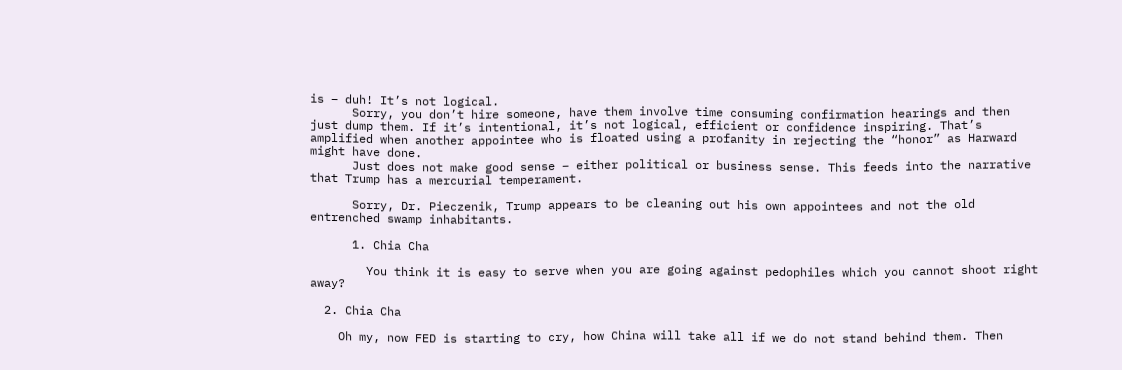is – duh! It’s not logical.
      Sorry, you don’t hire someone, have them involve time consuming confirmation hearings and then just dump them. If it’s intentional, it’s not logical, efficient or confidence inspiring. That’s amplified when another appointee who is floated using a profanity in rejecting the “honor” as Harward might have done.
      Just does not make good sense – either political or business sense. This feeds into the narrative that Trump has a mercurial temperament.

      Sorry, Dr. Pieczenik, Trump appears to be cleaning out his own appointees and not the old entrenched swamp inhabitants.

      1. Chia Cha

        You think it is easy to serve when you are going against pedophiles which you cannot shoot right away?

  2. Chia Cha

    Oh my, now FED is starting to cry, how China will take all if we do not stand behind them. Then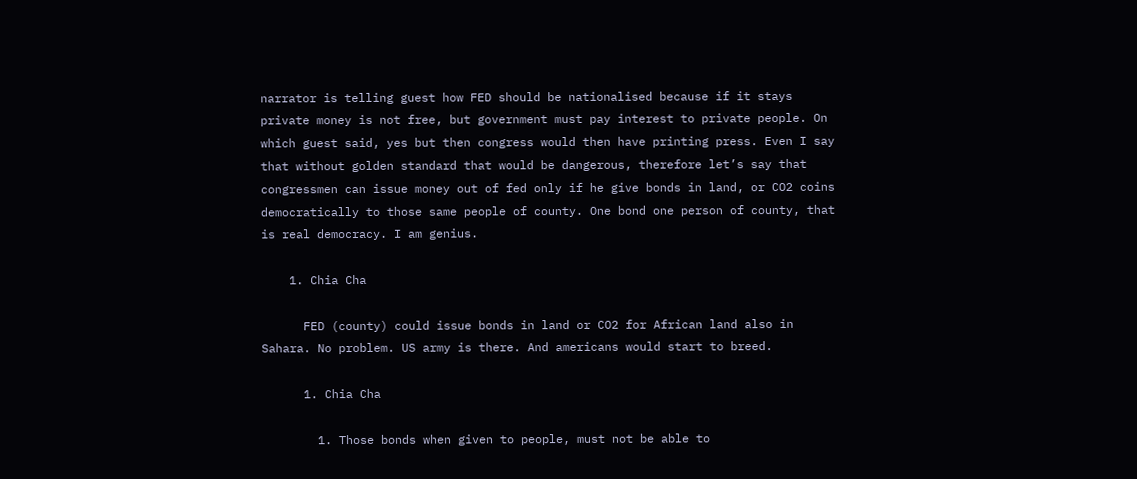narrator is telling guest how FED should be nationalised because if it stays private money is not free, but government must pay interest to private people. On which guest said, yes but then congress would then have printing press. Even I say that without golden standard that would be dangerous, therefore let’s say that congressmen can issue money out of fed only if he give bonds in land, or CO2 coins democratically to those same people of county. One bond one person of county, that is real democracy. I am genius.

    1. Chia Cha

      FED (county) could issue bonds in land or CO2 for African land also in Sahara. No problem. US army is there. And americans would start to breed.

      1. Chia Cha

        1. Those bonds when given to people, must not be able to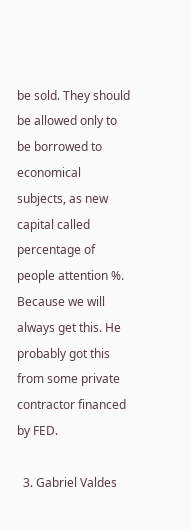be sold. They should be allowed only to be borrowed to economical subjects, as new capital called percentage of people attention %. Because we will always get this. He probably got this from some private contractor financed by FED.

  3. Gabriel Valdes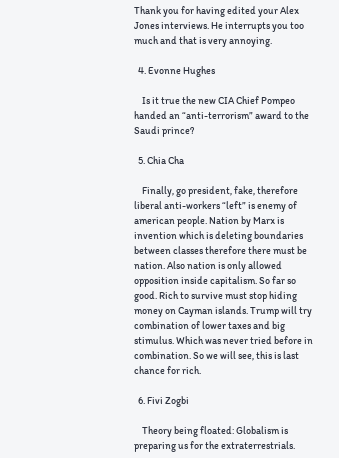Thank you for having edited your Alex Jones interviews. He interrupts you too much and that is very annoying.

  4. Evonne Hughes

    Is it true the new CIA Chief Pompeo handed an “anti-terrorism” award to the Saudi prince?

  5. Chia Cha

    Finally, go president, fake, therefore liberal anti-workers “left” is enemy of american people. Nation by Marx is invention which is deleting boundaries between classes therefore there must be nation. Also nation is only allowed opposition inside capitalism. So far so good. Rich to survive must stop hiding money on Cayman islands. Trump will try combination of lower taxes and big stimulus. Which was never tried before in combination. So we will see, this is last chance for rich.

  6. Fivi Zogbi

    Theory being floated: Globalism is preparing us for the extraterrestrials.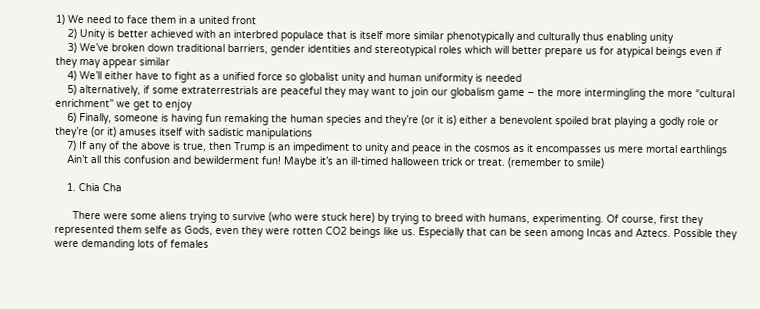1) We need to face them in a united front
    2) Unity is better achieved with an interbred populace that is itself more similar phenotypically and culturally thus enabling unity
    3) We’ve broken down traditional barriers, gender identities and stereotypical roles which will better prepare us for atypical beings even if they may appear similar
    4) We’ll either have to fight as a unified force so globalist unity and human uniformity is needed
    5) alternatively, if some extraterrestrials are peaceful they may want to join our globalism game – the more intermingling the more “cultural enrichment” we get to enjoy
    6) Finally, someone is having fun remaking the human species and they’re (or it is) either a benevolent spoiled brat playing a godly role or they’re (or it) amuses itself with sadistic manipulations
    7) If any of the above is true, then Trump is an impediment to unity and peace in the cosmos as it encompasses us mere mortal earthlings
    Ain’t all this confusion and bewilderment fun! Maybe it’s an ill-timed halloween trick or treat. (remember to smile)

    1. Chia Cha

      There were some aliens trying to survive (who were stuck here) by trying to breed with humans, experimenting. Of course, first they represented them selfe as Gods, even they were rotten CO2 beings like us. Especially that can be seen among Incas and Aztecs. Possible they were demanding lots of females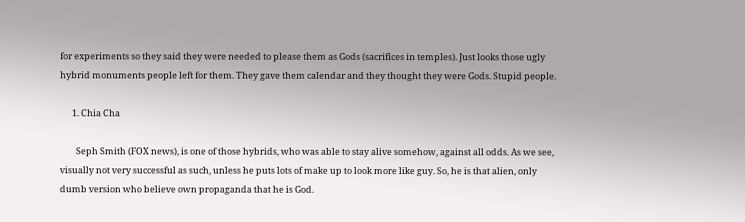for experiments so they said they were needed to please them as Gods (sacrifices in temples). Just looks those ugly hybrid monuments people left for them. They gave them calendar and they thought they were Gods. Stupid people.

      1. Chia Cha

        Seph Smith (FOX news), is one of those hybrids, who was able to stay alive somehow, against all odds. As we see, visually not very successful as such, unless he puts lots of make up to look more like guy. So, he is that alien, only dumb version who believe own propaganda that he is God.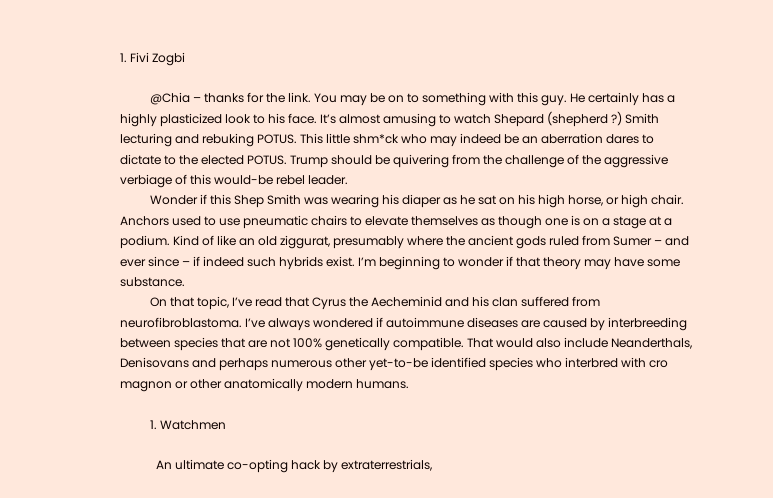1. Fivi Zogbi

          @Chia – thanks for the link. You may be on to something with this guy. He certainly has a highly plasticized look to his face. It’s almost amusing to watch Shepard (shepherd ?) Smith lecturing and rebuking POTUS. This little shm*ck who may indeed be an aberration dares to dictate to the elected POTUS. Trump should be quivering from the challenge of the aggressive verbiage of this would-be rebel leader.
          Wonder if this Shep Smith was wearing his diaper as he sat on his high horse, or high chair. Anchors used to use pneumatic chairs to elevate themselves as though one is on a stage at a podium. Kind of like an old ziggurat, presumably where the ancient gods ruled from Sumer – and ever since – if indeed such hybrids exist. I’m beginning to wonder if that theory may have some substance.
          On that topic, I’ve read that Cyrus the Aecheminid and his clan suffered from neurofibroblastoma. I’ve always wondered if autoimmune diseases are caused by interbreeding between species that are not 100% genetically compatible. That would also include Neanderthals, Denisovans and perhaps numerous other yet-to-be identified species who interbred with cro magnon or other anatomically modern humans.

          1. Watchmen

            An ultimate co-opting hack by extraterrestrials,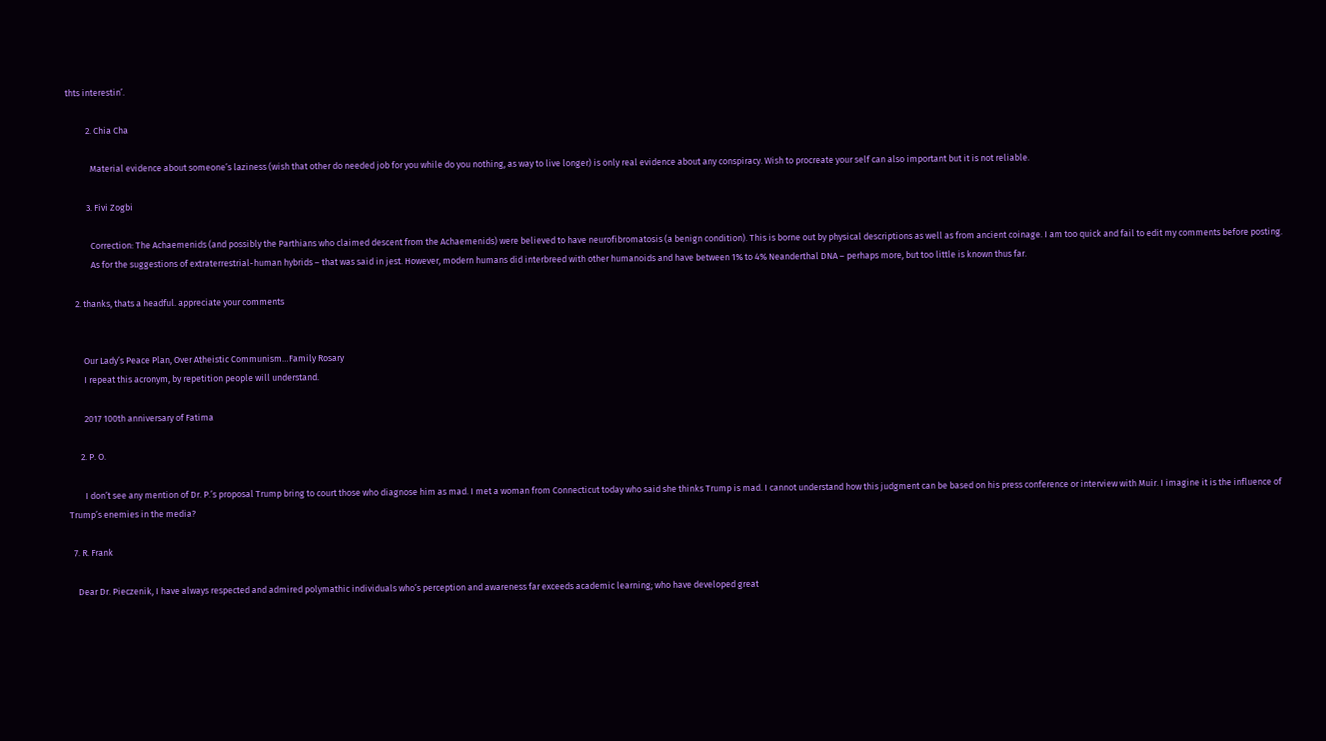thts interestin’.

          2. Chia Cha

            Material evidence about someone’s laziness (wish that other do needed job for you while do you nothing, as way to live longer) is only real evidence about any conspiracy. Wish to procreate your self can also important but it is not reliable.

          3. Fivi Zogbi

            Correction: The Achaemenids (and possibly the Parthians who claimed descent from the Achaemenids) were believed to have neurofibromatosis (a benign condition). This is borne out by physical descriptions as well as from ancient coinage. I am too quick and fail to edit my comments before posting.
            As for the suggestions of extraterrestrial-human hybrids – that was said in jest. However, modern humans did interbreed with other humanoids and have between 1% to 4% Neanderthal DNA – perhaps more, but too little is known thus far.

    2. thanks, thats a headful. appreciate your comments


        Our Lady’s Peace Plan, Over Atheistic Communism…Family Rosary
        I repeat this acronym, by repetition people will understand.

        2017 100th anniversary of Fatima

      2. P. O.

        I don’t see any mention of Dr. P.’s proposal Trump bring to court those who diagnose him as mad. I met a woman from Connecticut today who said she thinks Trump is mad. I cannot understand how this judgment can be based on his press conference or interview with Muir. I imagine it is the influence of Trump’s enemies in the media?

  7. R. Frank

    Dear Dr. Pieczenik, I have always respected and admired polymathic individuals who’s perception and awareness far exceeds academic learning; who have developed great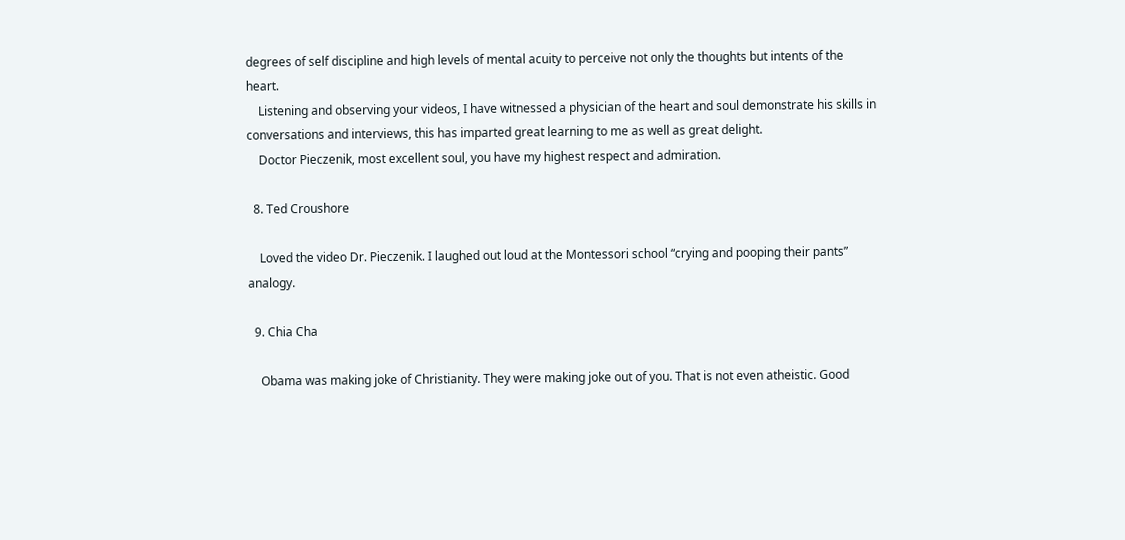degrees of self discipline and high levels of mental acuity to perceive not only the thoughts but intents of the heart.
    Listening and observing your videos, I have witnessed a physician of the heart and soul demonstrate his skills in conversations and interviews, this has imparted great learning to me as well as great delight.
    Doctor Pieczenik, most excellent soul, you have my highest respect and admiration.

  8. Ted Croushore

    Loved the video Dr. Pieczenik. I laughed out loud at the Montessori school “crying and pooping their pants” analogy.

  9. Chia Cha

    Obama was making joke of Christianity. They were making joke out of you. That is not even atheistic. Good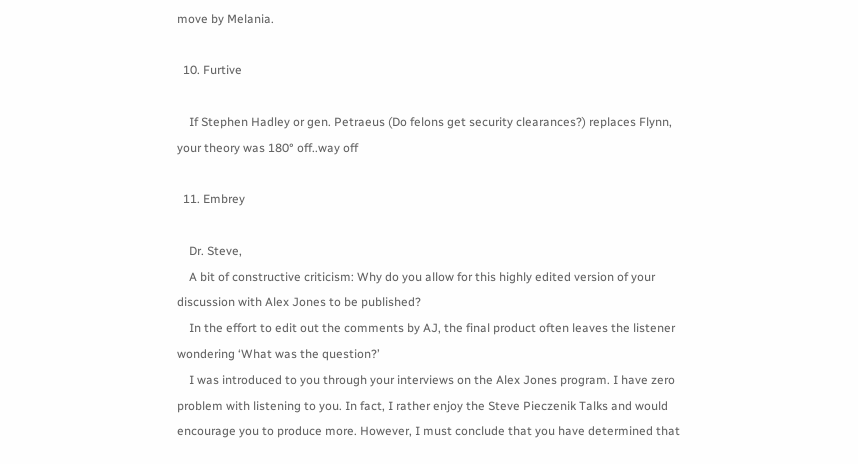move by Melania.

  10. Furtive

    If Stephen Hadley or gen. Petraeus (Do felons get security clearances?) replaces Flynn, your theory was 180° off..way off

  11. Embrey

    Dr. Steve,
    A bit of constructive criticism: Why do you allow for this highly edited version of your discussion with Alex Jones to be published?
    In the effort to edit out the comments by AJ, the final product often leaves the listener wondering ‘What was the question?’
    I was introduced to you through your interviews on the Alex Jones program. I have zero problem with listening to you. In fact, I rather enjoy the Steve Pieczenik Talks and would encourage you to produce more. However, I must conclude that you have determined that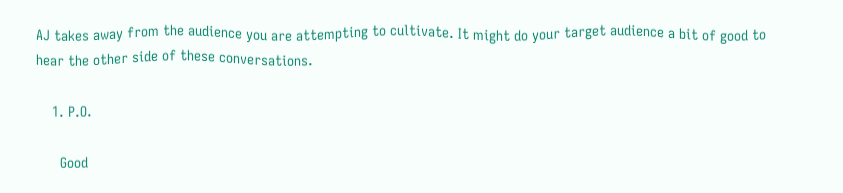AJ takes away from the audience you are attempting to cultivate. It might do your target audience a bit of good to hear the other side of these conversations.

    1. P.O.

      Good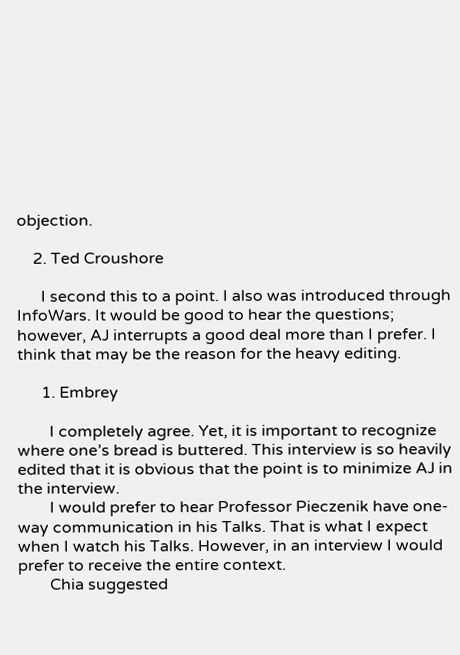objection.

    2. Ted Croushore

      I second this to a point. I also was introduced through InfoWars. It would be good to hear the questions; however, AJ interrupts a good deal more than I prefer. I think that may be the reason for the heavy editing.

      1. Embrey

        I completely agree. Yet, it is important to recognize where one’s bread is buttered. This interview is so heavily edited that it is obvious that the point is to minimize AJ in the interview.
        I would prefer to hear Professor Pieczenik have one-way communication in his Talks. That is what I expect when I watch his Talks. However, in an interview I would prefer to receive the entire context.
        Chia suggested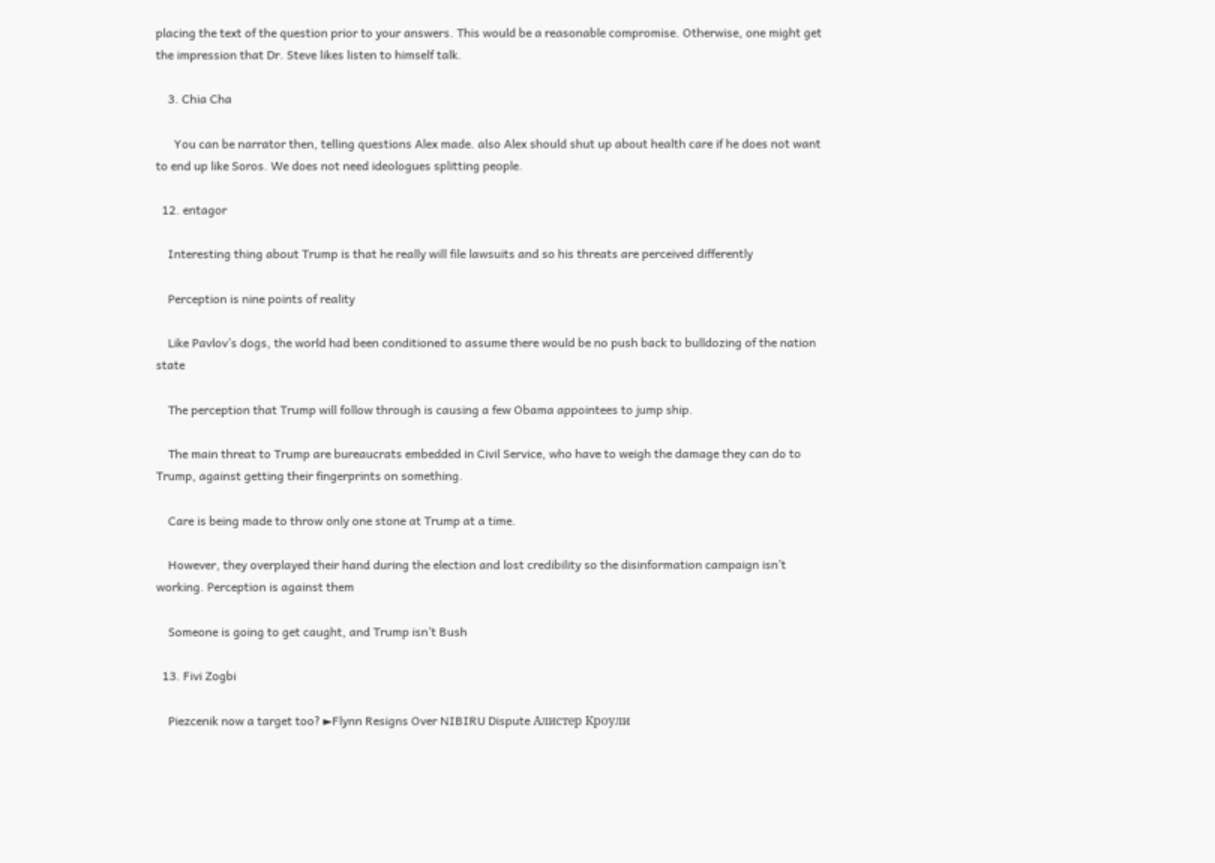placing the text of the question prior to your answers. This would be a reasonable compromise. Otherwise, one might get the impression that Dr. Steve likes listen to himself talk.

    3. Chia Cha

      You can be narrator then, telling questions Alex made. also Alex should shut up about health care if he does not want to end up like Soros. We does not need ideologues splitting people.

  12. entagor

    Interesting thing about Trump is that he really will file lawsuits and so his threats are perceived differently

    Perception is nine points of reality

    Like Pavlov’s dogs, the world had been conditioned to assume there would be no push back to bulldozing of the nation state

    The perception that Trump will follow through is causing a few Obama appointees to jump ship.

    The main threat to Trump are bureaucrats embedded in Civil Service, who have to weigh the damage they can do to Trump, against getting their fingerprints on something.

    Care is being made to throw only one stone at Trump at a time.

    However, they overplayed their hand during the election and lost credibility so the disinformation campaign isn’t working. Perception is against them

    Someone is going to get caught, and Trump isn’t Bush

  13. Fivi Zogbi

    Piezcenik now a target too? ►Flynn Resigns Over NIBIRU Dispute Алистер Кроули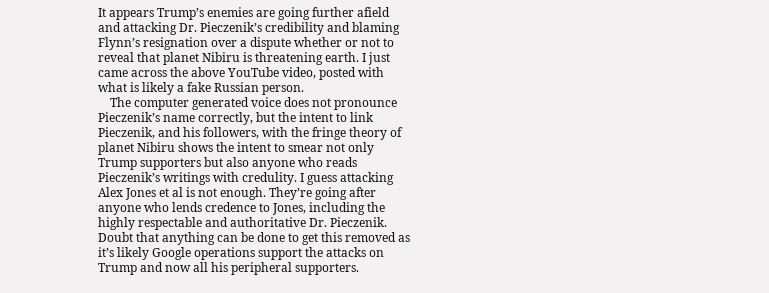It appears Trump’s enemies are going further afield and attacking Dr. Pieczenik’s credibility and blaming Flynn’s resignation over a dispute whether or not to reveal that planet Nibiru is threatening earth. I just came across the above YouTube video, posted with what is likely a fake Russian person.
    The computer generated voice does not pronounce Pieczenik’s name correctly, but the intent to link Pieczenik, and his followers, with the fringe theory of planet Nibiru shows the intent to smear not only Trump supporters but also anyone who reads Pieczenik’s writings with credulity. I guess attacking Alex Jones et al is not enough. They’re going after anyone who lends credence to Jones, including the highly respectable and authoritative Dr. Pieczenik. Doubt that anything can be done to get this removed as it’s likely Google operations support the attacks on Trump and now all his peripheral supporters.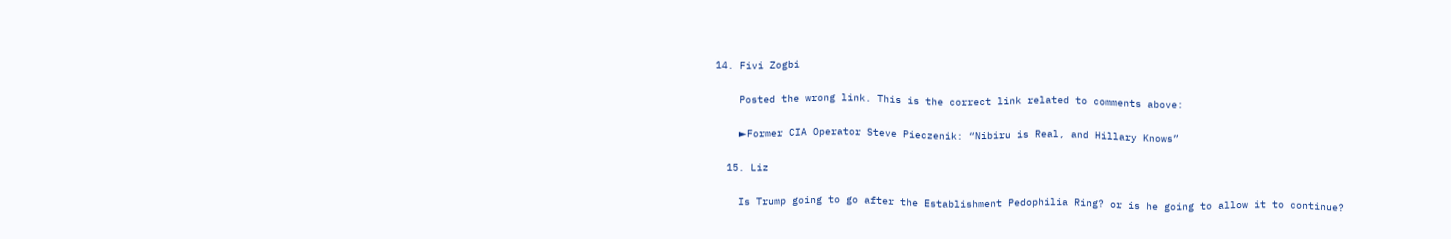14. Fivi Zogbi

    Posted the wrong link. This is the correct link related to comments above:

    ►Former CIA Operator Steve Pieczenik: “Nibiru is Real, and Hillary Knows”

  15. Liz

    Is Trump going to go after the Establishment Pedophilia Ring? or is he going to allow it to continue?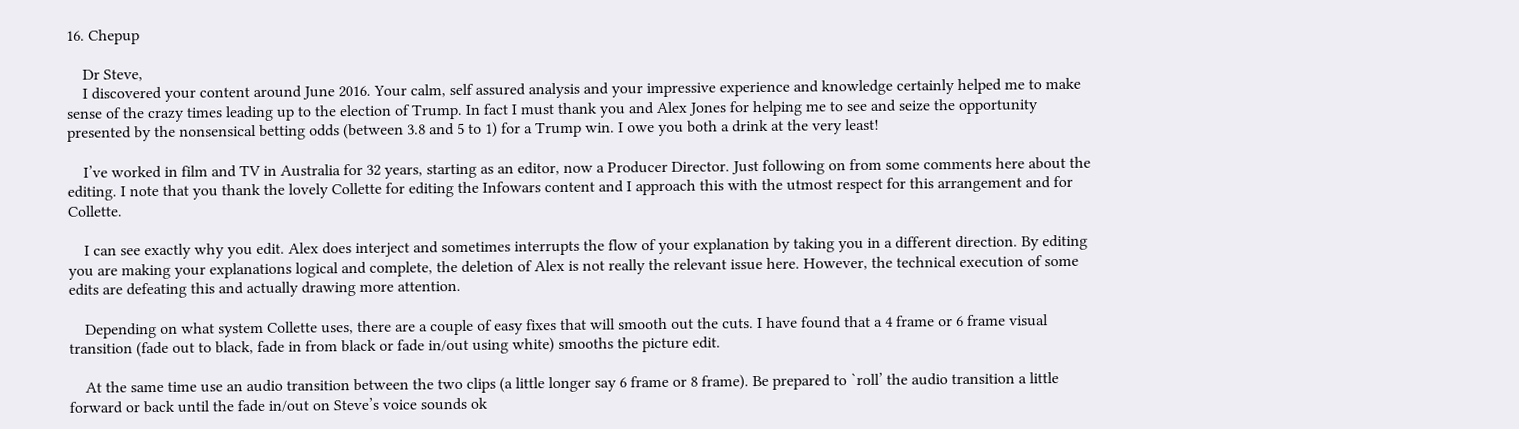16. Chepup

    Dr Steve,
    I discovered your content around June 2016. Your calm, self assured analysis and your impressive experience and knowledge certainly helped me to make sense of the crazy times leading up to the election of Trump. In fact I must thank you and Alex Jones for helping me to see and seize the opportunity presented by the nonsensical betting odds (between 3.8 and 5 to 1) for a Trump win. I owe you both a drink at the very least!

    I’ve worked in film and TV in Australia for 32 years, starting as an editor, now a Producer Director. Just following on from some comments here about the editing. I note that you thank the lovely Collette for editing the Infowars content and I approach this with the utmost respect for this arrangement and for Collette.

    I can see exactly why you edit. Alex does interject and sometimes interrupts the flow of your explanation by taking you in a different direction. By editing you are making your explanations logical and complete, the deletion of Alex is not really the relevant issue here. However, the technical execution of some edits are defeating this and actually drawing more attention.

    Depending on what system Collette uses, there are a couple of easy fixes that will smooth out the cuts. I have found that a 4 frame or 6 frame visual transition (fade out to black, fade in from black or fade in/out using white) smooths the picture edit.

    At the same time use an audio transition between the two clips (a little longer say 6 frame or 8 frame). Be prepared to `roll’ the audio transition a little forward or back until the fade in/out on Steve’s voice sounds ok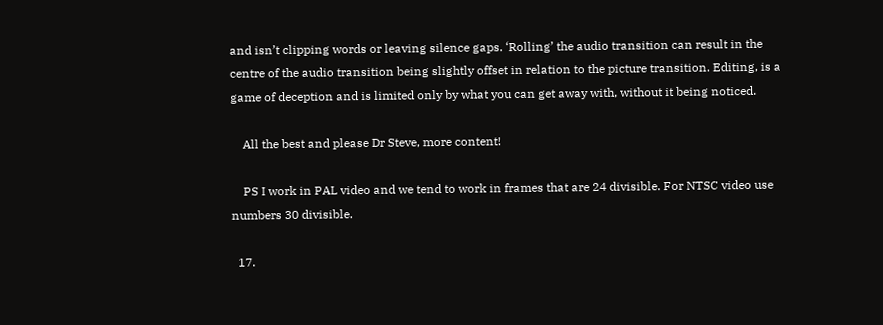and isn’t clipping words or leaving silence gaps. ‘Rolling’ the audio transition can result in the centre of the audio transition being slightly offset in relation to the picture transition. Editing, is a game of deception and is limited only by what you can get away with, without it being noticed.

    All the best and please Dr Steve, more content!

    PS I work in PAL video and we tend to work in frames that are 24 divisible. For NTSC video use numbers 30 divisible.

  17.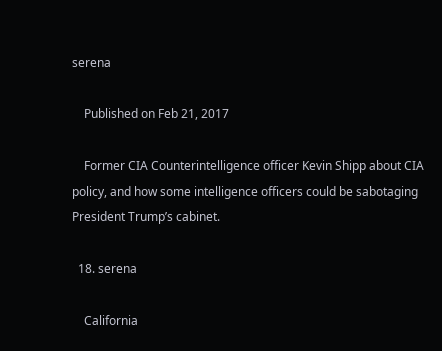serena

    Published on Feb 21, 2017

    Former CIA Counterintelligence officer Kevin Shipp about CIA policy, and how some intelligence officers could be sabotaging President Trump’s cabinet.

  18. serena

    California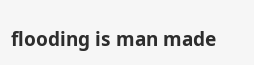flooding is man made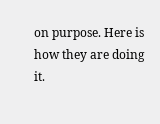on purpose. Here is how they are doing it.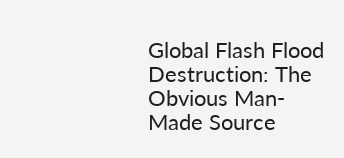Global Flash Flood Destruction: The Obvious Man-Made Source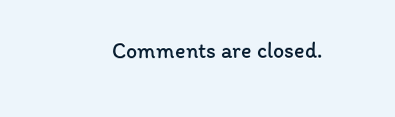Comments are closed.